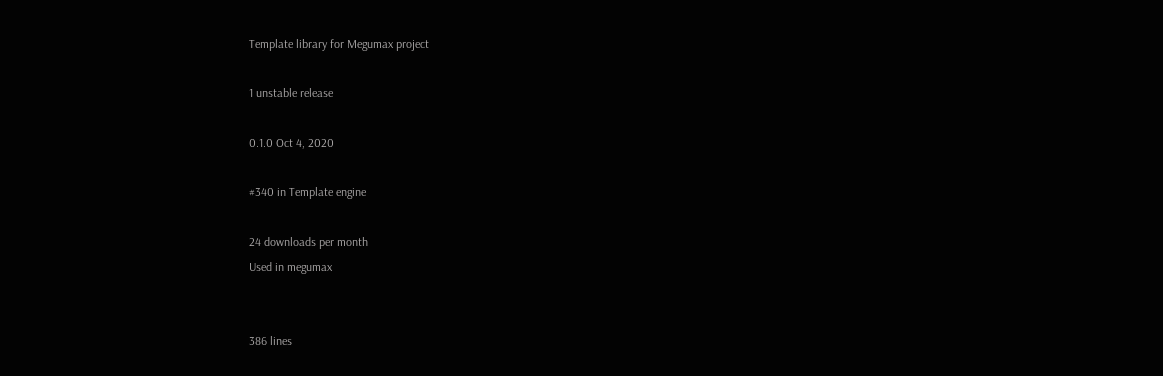Template library for Megumax project

1 unstable release

0.1.0 Oct 4, 2020

#340 in Template engine

24 downloads per month
Used in megumax


386 lines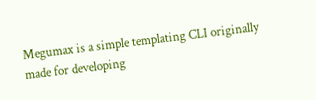Megumax is a simple templating CLI originally made for developing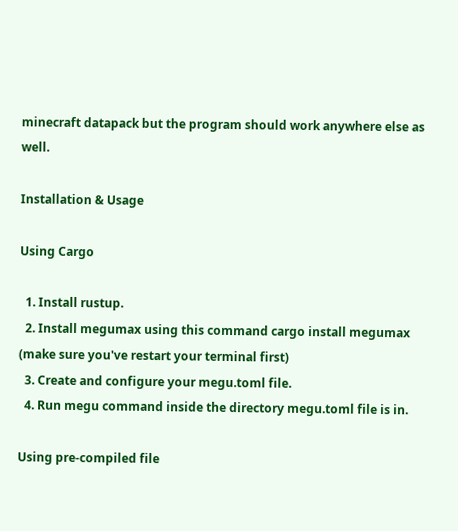minecraft datapack but the program should work anywhere else as well.

Installation & Usage

Using Cargo

  1. Install rustup.
  2. Install megumax using this command cargo install megumax (make sure you've restart your terminal first)
  3. Create and configure your megu.toml file.
  4. Run megu command inside the directory megu.toml file is in.

Using pre-compiled file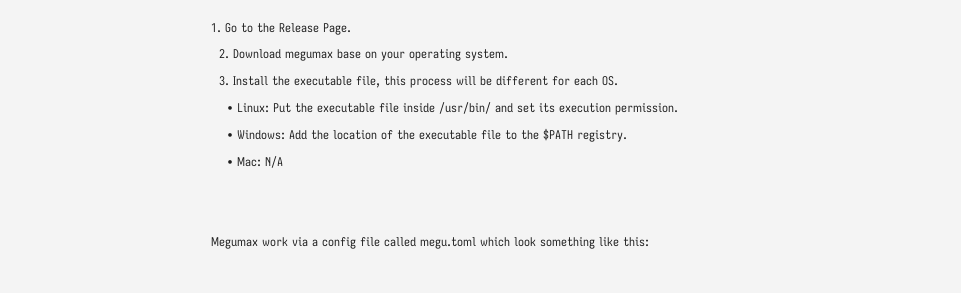1. Go to the Release Page.
  2. Download megumax base on your operating system.
  3. Install the executable file, this process will be different for each OS.
    • Linux: Put the executable file inside /usr/bin/ and set its execution permission.
    • Windows: Add the location of the executable file to the $PATH registry.
    • Mac: N/A


Megumax work via a config file called megu.toml which look something like this: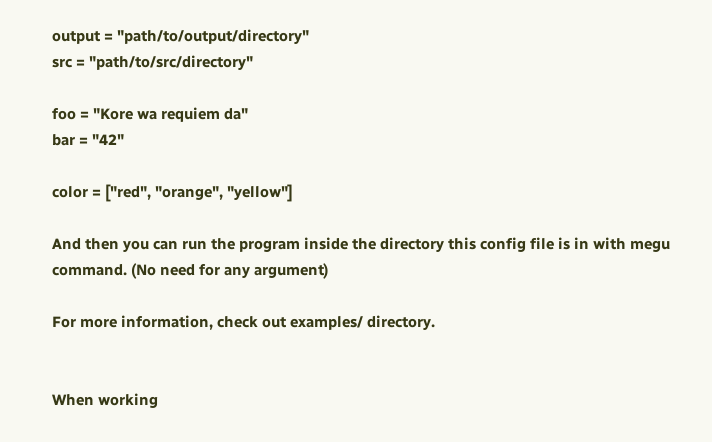output = "path/to/output/directory"
src = "path/to/src/directory"

foo = "Kore wa requiem da"
bar = "42"

color = ["red", "orange", "yellow"]

And then you can run the program inside the directory this config file is in with megu command. (No need for any argument)

For more information, check out examples/ directory.


When working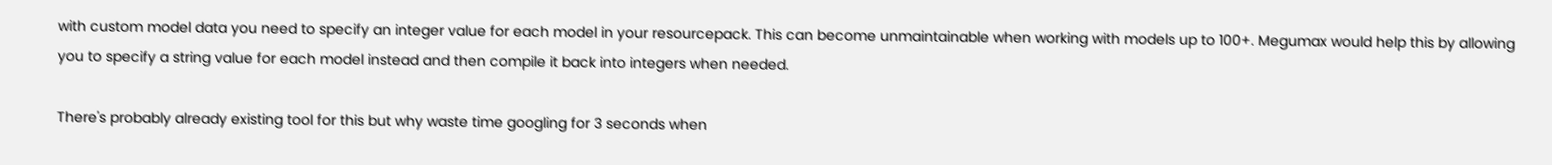with custom model data you need to specify an integer value for each model in your resourcepack. This can become unmaintainable when working with models up to 100+. Megumax would help this by allowing you to specify a string value for each model instead and then compile it back into integers when needed.

There's probably already existing tool for this but why waste time googling for 3 seconds when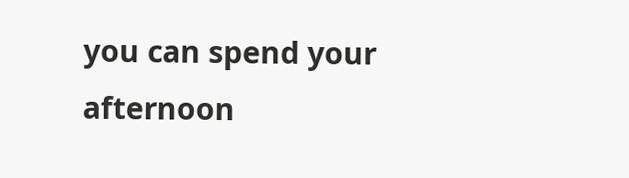you can spend your afternoon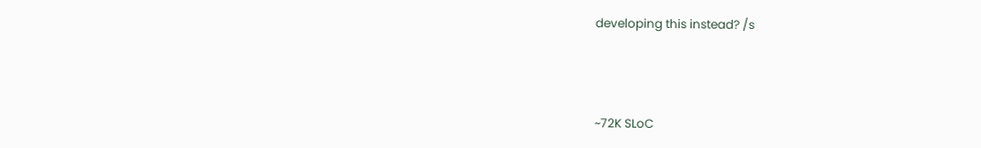developing this instead? /s



~72K SLoC